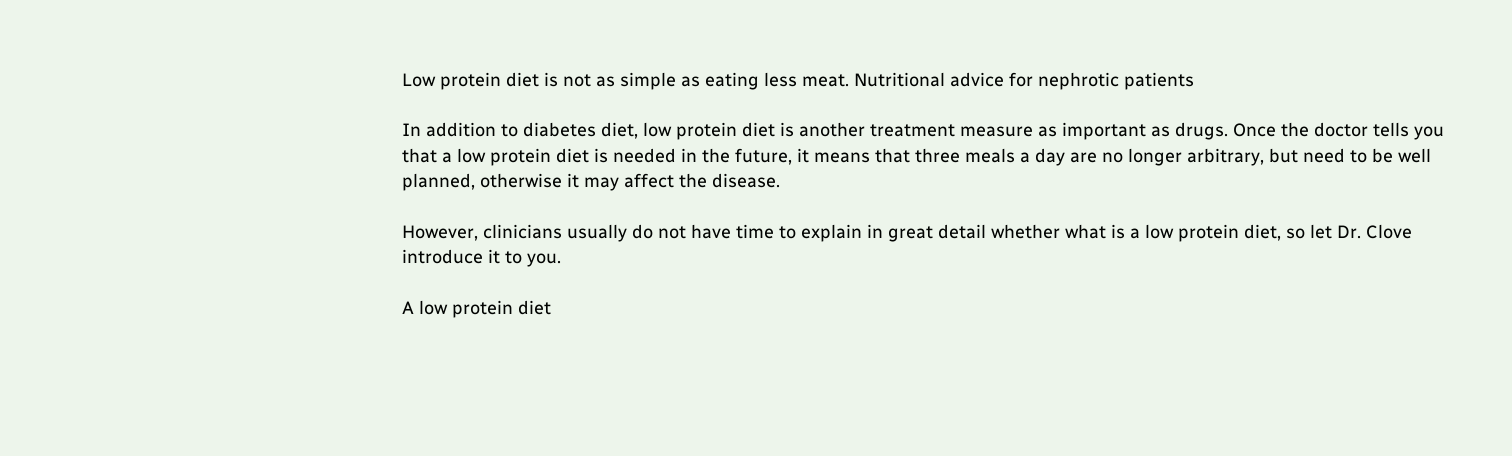Low protein diet is not as simple as eating less meat. Nutritional advice for nephrotic patients

In addition to diabetes diet, low protein diet is another treatment measure as important as drugs. Once the doctor tells you that a low protein diet is needed in the future, it means that three meals a day are no longer arbitrary, but need to be well planned, otherwise it may affect the disease.

However, clinicians usually do not have time to explain in great detail whether what is a low protein diet, so let Dr. Clove introduce it to you.

A low protein diet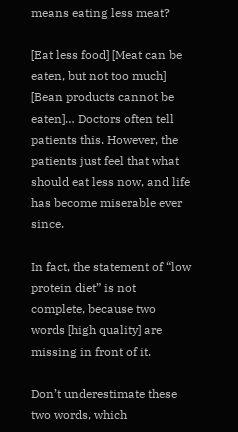means eating less meat?

[Eat less food] [Meat can be eaten, but not too much] [Bean products cannot be eaten]… Doctors often tell patients this. However, the patients just feel that what should eat less now, and life has become miserable ever since.

In fact, the statement of “low protein diet” is not complete, because two words [high quality] are missing in front of it.

Don’t underestimate these two words, which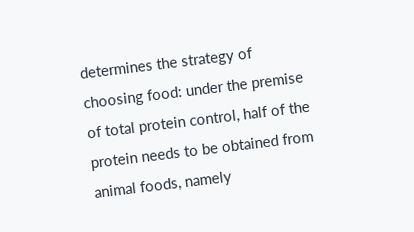determines the strategy of choosing food: under the premise of total protein control, half of the protein needs to be obtained from animal foods, namely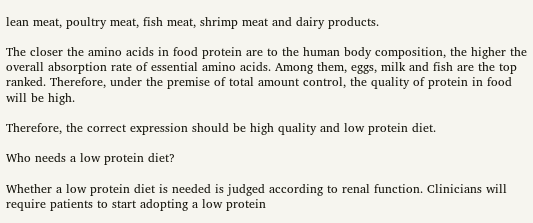lean meat, poultry meat, fish meat, shrimp meat and dairy products.

The closer the amino acids in food protein are to the human body composition, the higher the overall absorption rate of essential amino acids. Among them, eggs, milk and fish are the top ranked. Therefore, under the premise of total amount control, the quality of protein in food will be high.

Therefore, the correct expression should be high quality and low protein diet.

Who needs a low protein diet?

Whether a low protein diet is needed is judged according to renal function. Clinicians will require patients to start adopting a low protein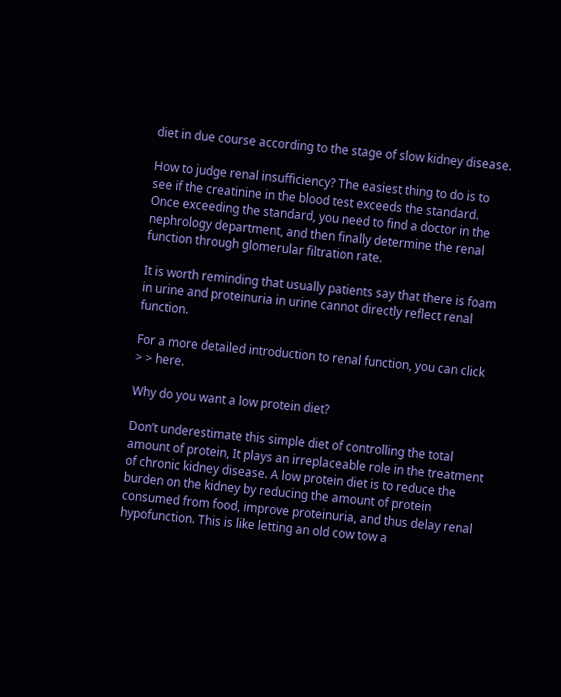diet in due course according to the stage of slow kidney disease.

How to judge renal insufficiency? The easiest thing to do is to see if the creatinine in the blood test exceeds the standard. Once exceeding the standard, you need to find a doctor in the nephrology department, and then finally determine the renal function through glomerular filtration rate.

It is worth reminding that usually patients say that there is foam in urine and proteinuria in urine cannot directly reflect renal function.

For a more detailed introduction to renal function, you can click > > here.

Why do you want a low protein diet?

Don’t underestimate this simple diet of controlling the total amount of protein, It plays an irreplaceable role in the treatment of chronic kidney disease. A low protein diet is to reduce the burden on the kidney by reducing the amount of protein consumed from food, improve proteinuria, and thus delay renal hypofunction. This is like letting an old cow tow a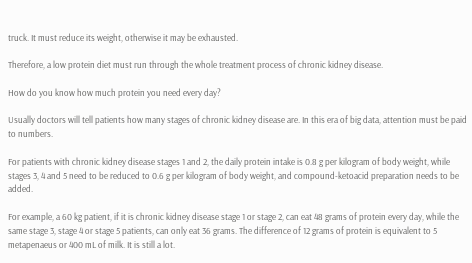truck. It must reduce its weight, otherwise it may be exhausted.

Therefore, a low protein diet must run through the whole treatment process of chronic kidney disease.

How do you know how much protein you need every day?

Usually doctors will tell patients how many stages of chronic kidney disease are. In this era of big data, attention must be paid to numbers.

For patients with chronic kidney disease stages 1 and 2, the daily protein intake is 0.8 g per kilogram of body weight, while stages 3, 4 and 5 need to be reduced to 0.6 g per kilogram of body weight, and compound-ketoacid preparation needs to be added.

For example, a 60 kg patient, if it is chronic kidney disease stage 1 or stage 2, can eat 48 grams of protein every day, while the same stage 3, stage 4 or stage 5 patients, can only eat 36 grams. The difference of 12 grams of protein is equivalent to 5 metapenaeus or 400 mL of milk. It is still a lot.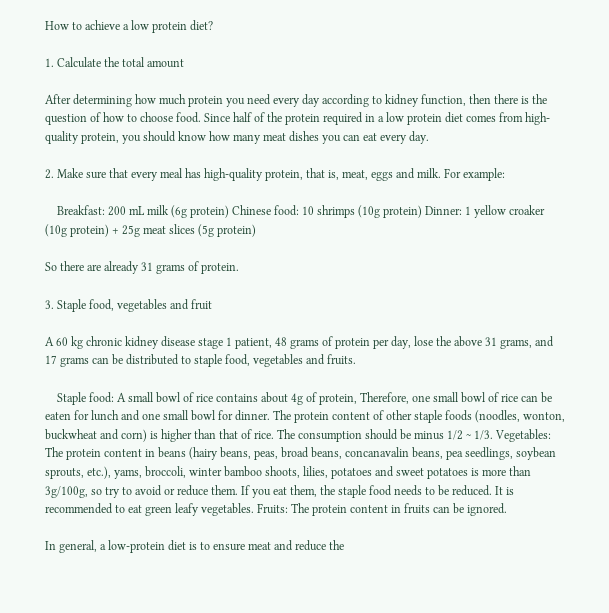How to achieve a low protein diet?

1. Calculate the total amount

After determining how much protein you need every day according to kidney function, then there is the question of how to choose food. Since half of the protein required in a low protein diet comes from high-quality protein, you should know how many meat dishes you can eat every day.

2. Make sure that every meal has high-quality protein, that is, meat, eggs and milk. For example:

    Breakfast: 200 mL milk (6g protein) Chinese food: 10 shrimps (10g protein) Dinner: 1 yellow croaker (10g protein) + 25g meat slices (5g protein)

So there are already 31 grams of protein.

3. Staple food, vegetables and fruit

A 60 kg chronic kidney disease stage 1 patient, 48 grams of protein per day, lose the above 31 grams, and 17 grams can be distributed to staple food, vegetables and fruits.

    Staple food: A small bowl of rice contains about 4g of protein, Therefore, one small bowl of rice can be eaten for lunch and one small bowl for dinner. The protein content of other staple foods (noodles, wonton, buckwheat and corn) is higher than that of rice. The consumption should be minus 1/2 ~ 1/3. Vegetables: The protein content in beans (hairy beans, peas, broad beans, concanavalin beans, pea seedlings, soybean sprouts, etc.), yams, broccoli, winter bamboo shoots, lilies, potatoes and sweet potatoes is more than 3g/100g, so try to avoid or reduce them. If you eat them, the staple food needs to be reduced. It is recommended to eat green leafy vegetables. Fruits: The protein content in fruits can be ignored.

In general, a low-protein diet is to ensure meat and reduce the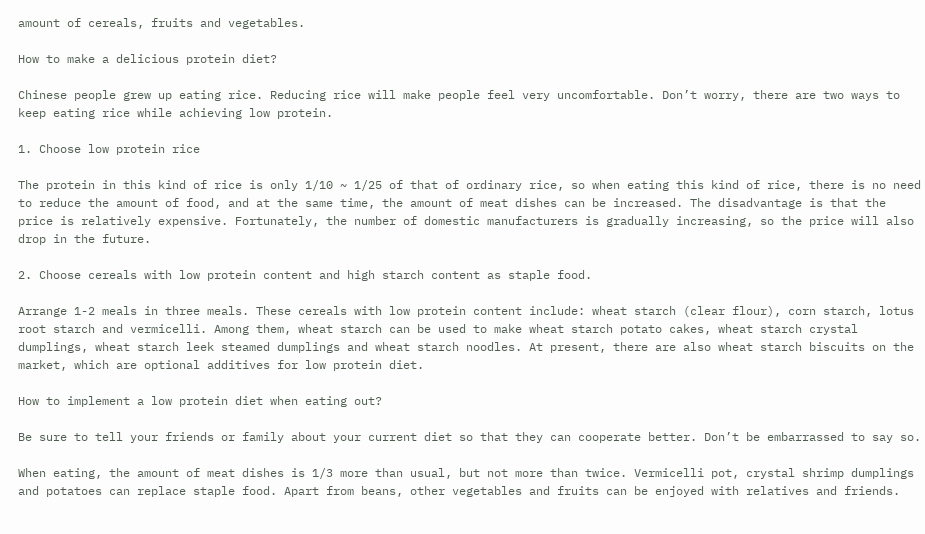amount of cereals, fruits and vegetables.

How to make a delicious protein diet?

Chinese people grew up eating rice. Reducing rice will make people feel very uncomfortable. Don’t worry, there are two ways to keep eating rice while achieving low protein.

1. Choose low protein rice

The protein in this kind of rice is only 1/10 ~ 1/25 of that of ordinary rice, so when eating this kind of rice, there is no need to reduce the amount of food, and at the same time, the amount of meat dishes can be increased. The disadvantage is that the price is relatively expensive. Fortunately, the number of domestic manufacturers is gradually increasing, so the price will also drop in the future.

2. Choose cereals with low protein content and high starch content as staple food.

Arrange 1-2 meals in three meals. These cereals with low protein content include: wheat starch (clear flour), corn starch, lotus root starch and vermicelli. Among them, wheat starch can be used to make wheat starch potato cakes, wheat starch crystal dumplings, wheat starch leek steamed dumplings and wheat starch noodles. At present, there are also wheat starch biscuits on the market, which are optional additives for low protein diet.

How to implement a low protein diet when eating out?

Be sure to tell your friends or family about your current diet so that they can cooperate better. Don’t be embarrassed to say so.

When eating, the amount of meat dishes is 1/3 more than usual, but not more than twice. Vermicelli pot, crystal shrimp dumplings and potatoes can replace staple food. Apart from beans, other vegetables and fruits can be enjoyed with relatives and friends.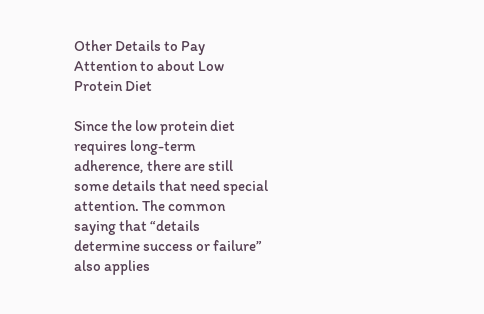Other Details to Pay Attention to about Low Protein Diet

Since the low protein diet requires long-term adherence, there are still some details that need special attention. The common saying that “details determine success or failure” also applies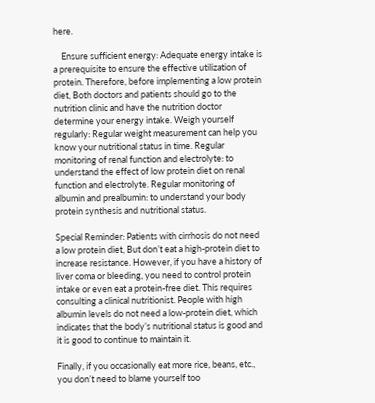here.

    Ensure sufficient energy: Adequate energy intake is a prerequisite to ensure the effective utilization of protein. Therefore, before implementing a low protein diet, Both doctors and patients should go to the nutrition clinic and have the nutrition doctor determine your energy intake. Weigh yourself regularly: Regular weight measurement can help you know your nutritional status in time. Regular monitoring of renal function and electrolyte: to understand the effect of low protein diet on renal function and electrolyte. Regular monitoring of albumin and prealbumin: to understand your body protein synthesis and nutritional status.

Special Reminder: Patients with cirrhosis do not need a low protein diet, But don’t eat a high-protein diet to increase resistance. However, if you have a history of liver coma or bleeding, you need to control protein intake or even eat a protein-free diet. This requires consulting a clinical nutritionist. People with high albumin levels do not need a low-protein diet, which indicates that the body’s nutritional status is good and it is good to continue to maintain it.

Finally, if you occasionally eat more rice, beans, etc., you don’t need to blame yourself too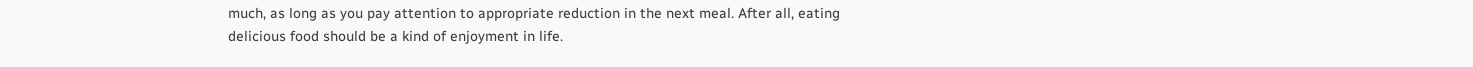much, as long as you pay attention to appropriate reduction in the next meal. After all, eating delicious food should be a kind of enjoyment in life.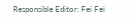Responsible Editor: Fei Fei